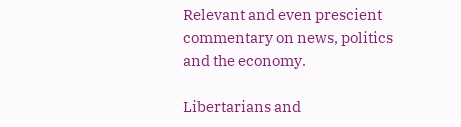Relevant and even prescient commentary on news, politics and the economy.

Libertarians and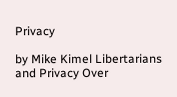Privacy

by Mike Kimel Libertarians and Privacy Over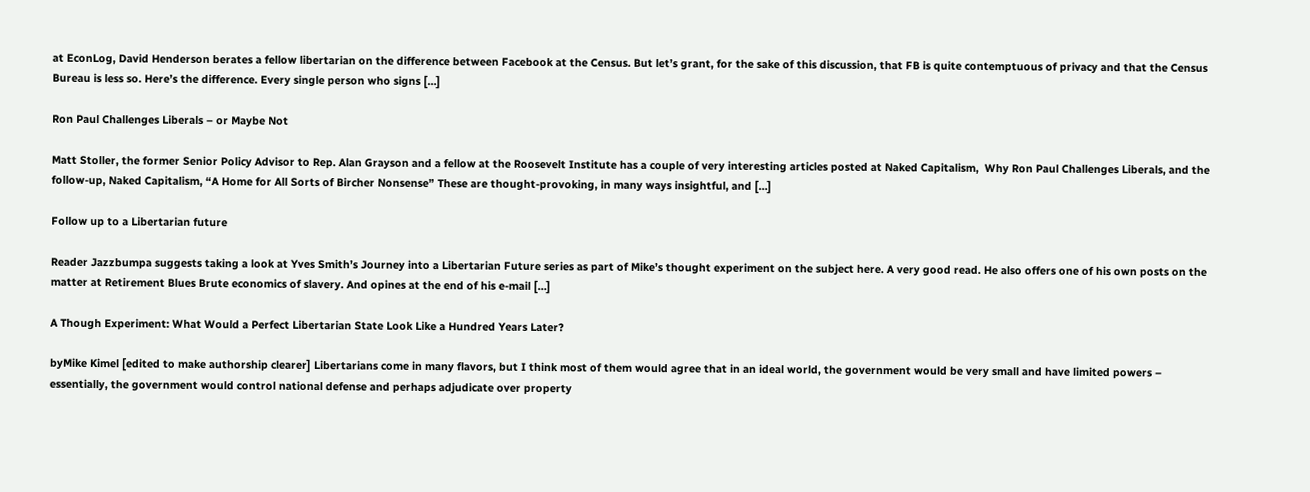at EconLog, David Henderson berates a fellow libertarian on the difference between Facebook at the Census. But let’s grant, for the sake of this discussion, that FB is quite contemptuous of privacy and that the Census Bureau is less so. Here’s the difference. Every single person who signs […]

Ron Paul Challenges Liberals – or Maybe Not

Matt Stoller, the former Senior Policy Advisor to Rep. Alan Grayson and a fellow at the Roosevelt Institute has a couple of very interesting articles posted at Naked Capitalism,  Why Ron Paul Challenges Liberals, and the follow-up, Naked Capitalism, “A Home for All Sorts of Bircher Nonsense” These are thought-provoking, in many ways insightful, and […]

Follow up to a Libertarian future

Reader Jazzbumpa suggests taking a look at Yves Smith’s Journey into a Libertarian Future series as part of Mike’s thought experiment on the subject here. A very good read. He also offers one of his own posts on the matter at Retirement Blues Brute economics of slavery. And opines at the end of his e-mail […]

A Though Experiment: What Would a Perfect Libertarian State Look Like a Hundred Years Later?

byMike Kimel [edited to make authorship clearer] Libertarians come in many flavors, but I think most of them would agree that in an ideal world, the government would be very small and have limited powers – essentially, the government would control national defense and perhaps adjudicate over property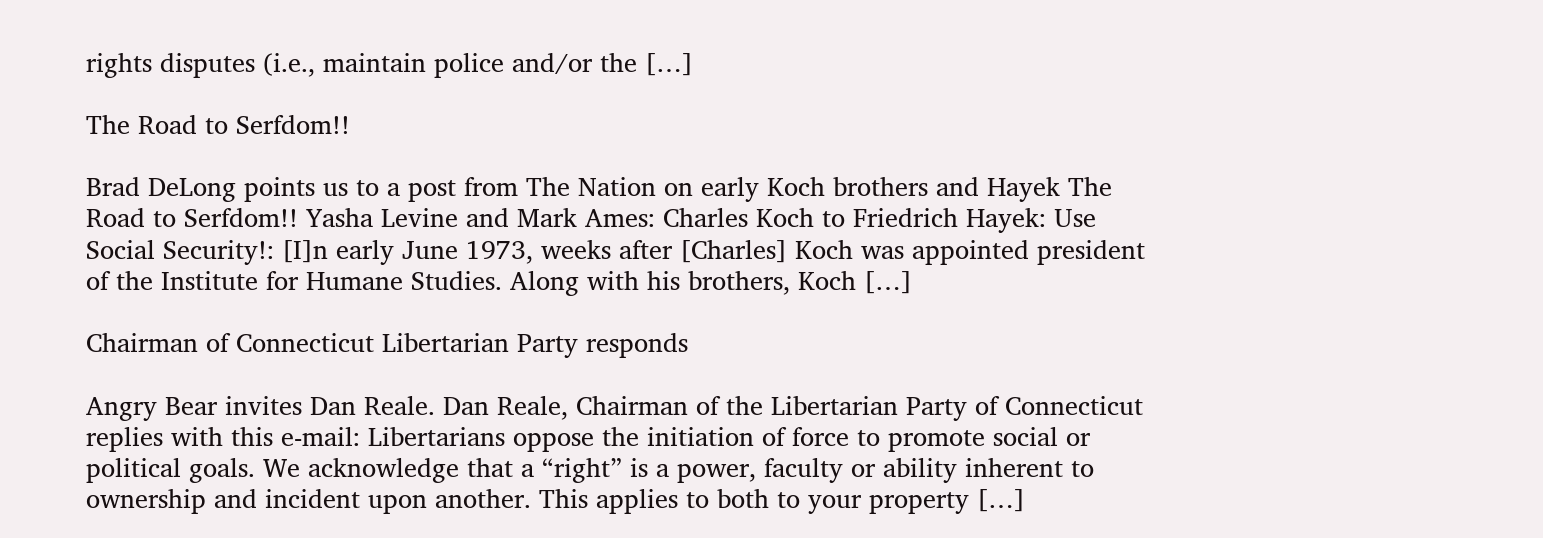rights disputes (i.e., maintain police and/or the […]

The Road to Serfdom!!

Brad DeLong points us to a post from The Nation on early Koch brothers and Hayek The Road to Serfdom!! Yasha Levine and Mark Ames: Charles Koch to Friedrich Hayek: Use Social Security!: [I]n early June 1973, weeks after [Charles] Koch was appointed president of the Institute for Humane Studies. Along with his brothers, Koch […]

Chairman of Connecticut Libertarian Party responds

Angry Bear invites Dan Reale. Dan Reale, Chairman of the Libertarian Party of Connecticut replies with this e-mail: Libertarians oppose the initiation of force to promote social or political goals. We acknowledge that a “right” is a power, faculty or ability inherent to ownership and incident upon another. This applies to both to your property […]